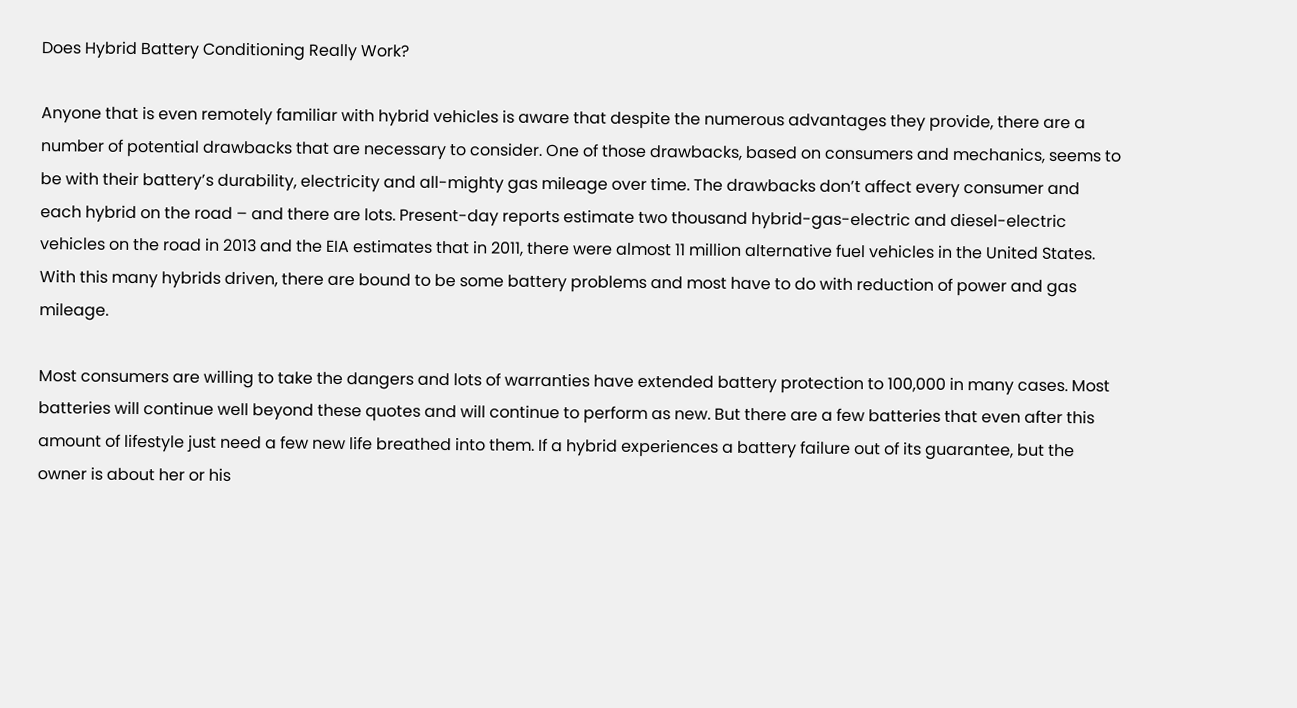Does Hybrid Battery Conditioning Really Work?

Anyone that is even remotely familiar with hybrid vehicles is aware that despite the numerous advantages they provide, there are a number of potential drawbacks that are necessary to consider. One of those drawbacks, based on consumers and mechanics, seems to be with their battery’s durability, electricity and all-mighty gas mileage over time. The drawbacks don’t affect every consumer and each hybrid on the road – and there are lots. Present-day reports estimate two thousand hybrid-gas-electric and diesel-electric vehicles on the road in 2013 and the EIA estimates that in 2011, there were almost 11 million alternative fuel vehicles in the United States. With this many hybrids driven, there are bound to be some battery problems and most have to do with reduction of power and gas mileage.

Most consumers are willing to take the dangers and lots of warranties have extended battery protection to 100,000 in many cases. Most batteries will continue well beyond these quotes and will continue to perform as new. But there are a few batteries that even after this amount of lifestyle just need a few new life breathed into them. If a hybrid experiences a battery failure out of its guarantee, but the owner is about her or his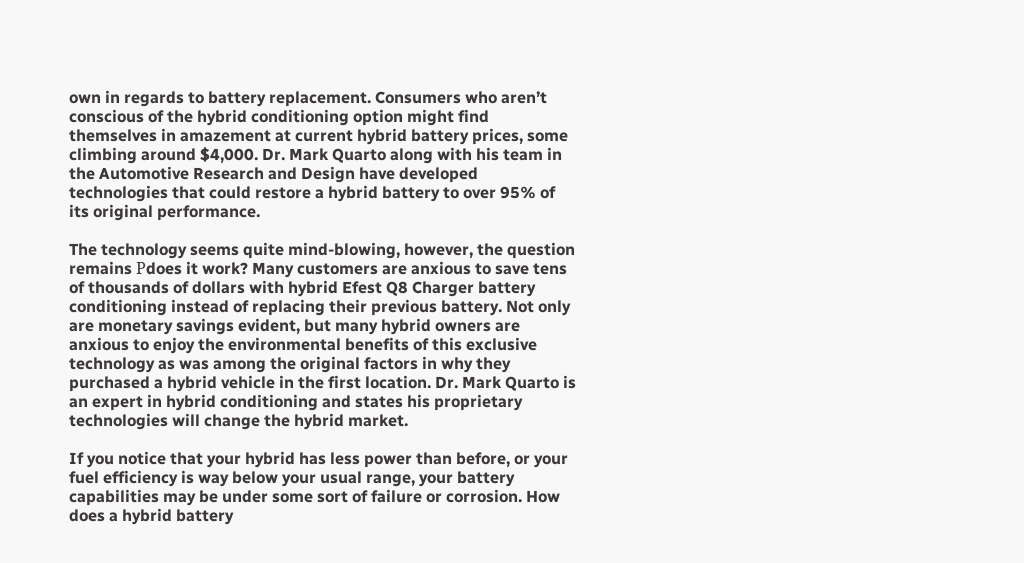own in regards to battery replacement. Consumers who aren’t conscious of the hybrid conditioning option might find themselves in amazement at current hybrid battery prices, some climbing around $4,000. Dr. Mark Quarto along with his team in the Automotive Research and Design have developed technologies that could restore a hybrid battery to over 95% of its original performance.

The technology seems quite mind-blowing, however, the question remains Рdoes it work? Many customers are anxious to save tens of thousands of dollars with hybrid Efest Q8 Charger battery conditioning instead of replacing their previous battery. Not only are monetary savings evident, but many hybrid owners are anxious to enjoy the environmental benefits of this exclusive technology as was among the original factors in why they purchased a hybrid vehicle in the first location. Dr. Mark Quarto is an expert in hybrid conditioning and states his proprietary technologies will change the hybrid market.

If you notice that your hybrid has less power than before, or your fuel efficiency is way below your usual range, your battery capabilities may be under some sort of failure or corrosion. How does a hybrid battery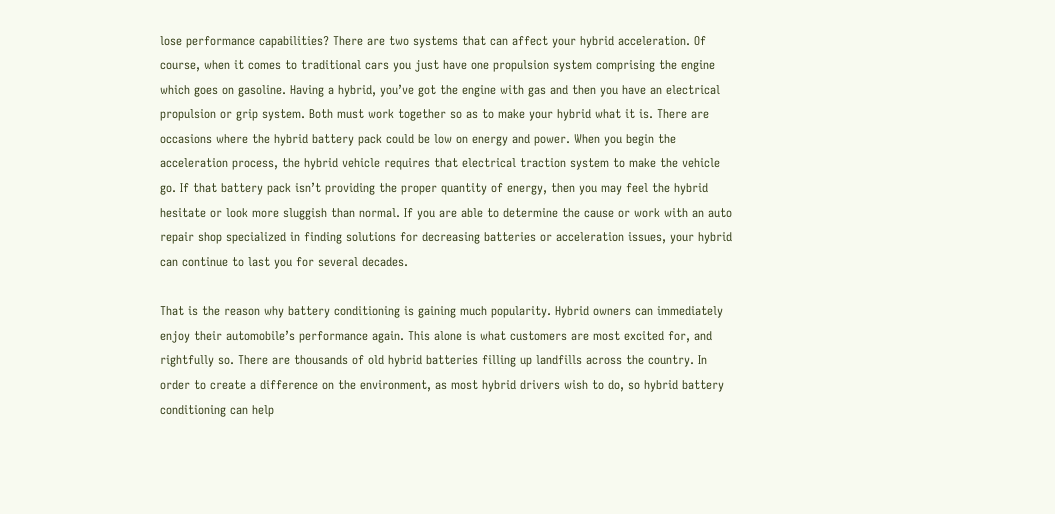lose performance capabilities? There are two systems that can affect your hybrid acceleration. Of course, when it comes to traditional cars you just have one propulsion system comprising the engine which goes on gasoline. Having a hybrid, you’ve got the engine with gas and then you have an electrical propulsion or grip system. Both must work together so as to make your hybrid what it is. There are occasions where the hybrid battery pack could be low on energy and power. When you begin the acceleration process, the hybrid vehicle requires that electrical traction system to make the vehicle go. If that battery pack isn’t providing the proper quantity of energy, then you may feel the hybrid hesitate or look more sluggish than normal. If you are able to determine the cause or work with an auto repair shop specialized in finding solutions for decreasing batteries or acceleration issues, your hybrid can continue to last you for several decades.

That is the reason why battery conditioning is gaining much popularity. Hybrid owners can immediately enjoy their automobile’s performance again. This alone is what customers are most excited for, and rightfully so. There are thousands of old hybrid batteries filling up landfills across the country. In order to create a difference on the environment, as most hybrid drivers wish to do, so hybrid battery conditioning can help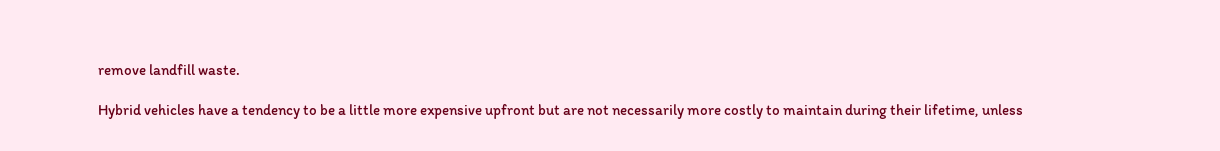remove landfill waste.

Hybrid vehicles have a tendency to be a little more expensive upfront but are not necessarily more costly to maintain during their lifetime, unless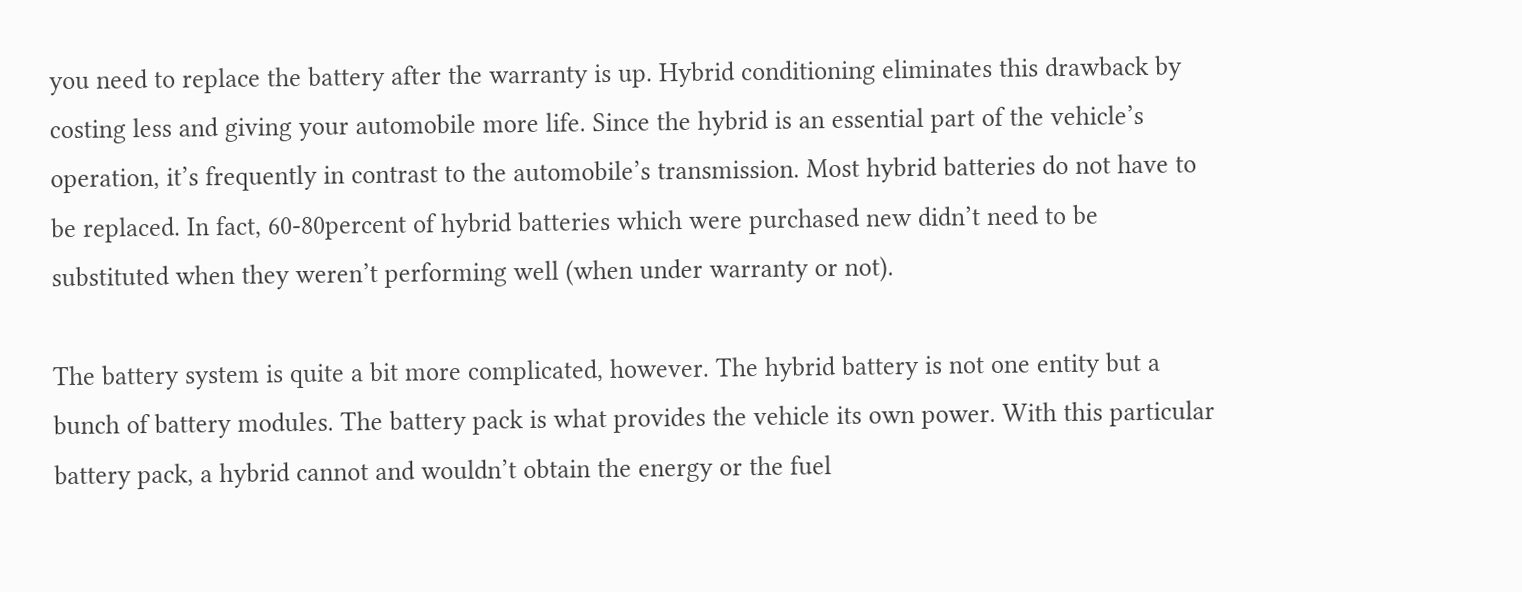you need to replace the battery after the warranty is up. Hybrid conditioning eliminates this drawback by costing less and giving your automobile more life. Since the hybrid is an essential part of the vehicle’s operation, it’s frequently in contrast to the automobile’s transmission. Most hybrid batteries do not have to be replaced. In fact, 60-80percent of hybrid batteries which were purchased new didn’t need to be substituted when they weren’t performing well (when under warranty or not).

The battery system is quite a bit more complicated, however. The hybrid battery is not one entity but a bunch of battery modules. The battery pack is what provides the vehicle its own power. With this particular battery pack, a hybrid cannot and wouldn’t obtain the energy or the fuel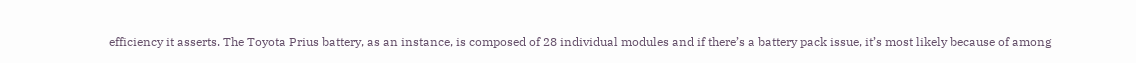efficiency it asserts. The Toyota Prius battery, as an instance, is composed of 28 individual modules and if there’s a battery pack issue, it’s most likely because of among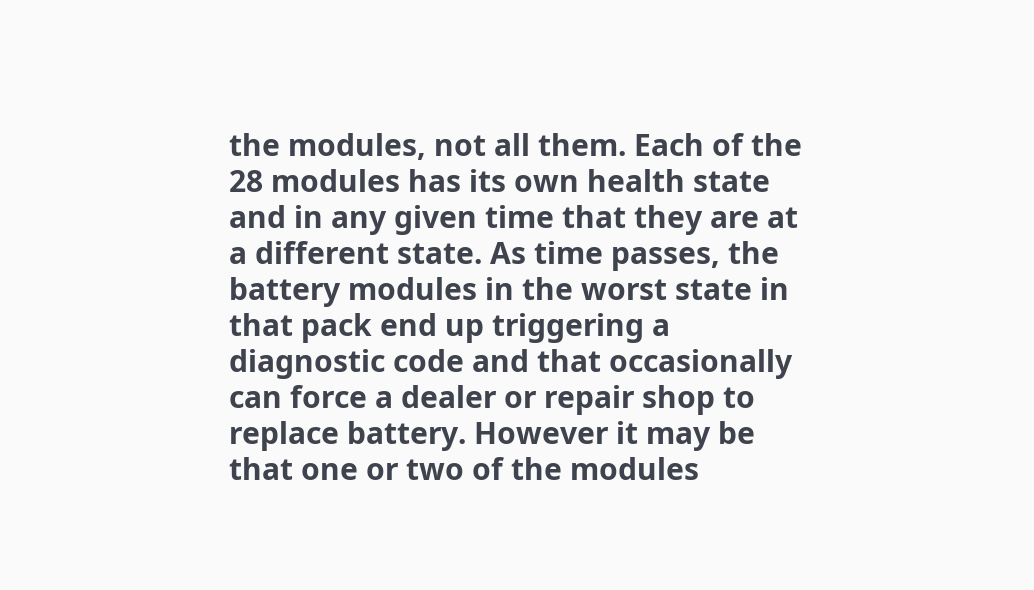the modules, not all them. Each of the 28 modules has its own health state and in any given time that they are at a different state. As time passes, the battery modules in the worst state in that pack end up triggering a diagnostic code and that occasionally can force a dealer or repair shop to replace battery. However it may be that one or two of the modules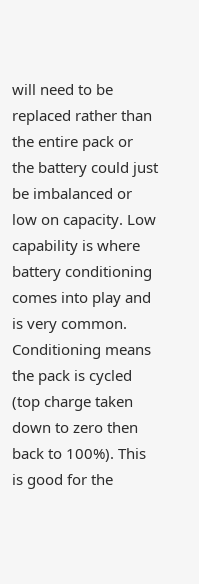will need to be replaced rather than the entire pack or the battery could just be imbalanced or low on capacity. Low capability is where battery conditioning comes into play and is very common. Conditioning means the pack is cycled (top charge taken down to zero then back to 100%). This is good for the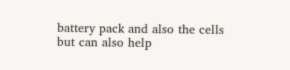battery pack and also the cells but can also help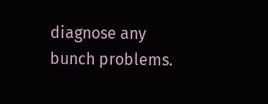diagnose any bunch problems.